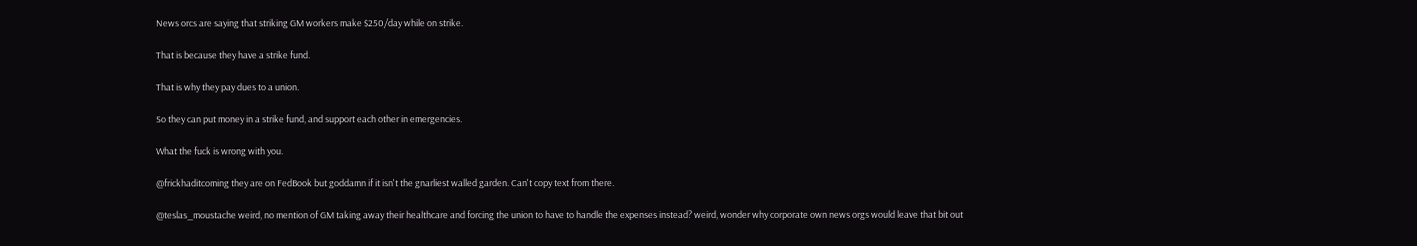News orcs are saying that striking GM workers make $250/day while on strike.

That is because they have a strike fund.

That is why they pay dues to a union.

So they can put money in a strike fund, and support each other in emergencies.

What the fuck is wrong with you.

@frickhaditcoming they are on FedBook but goddamn if it isn't the gnarliest walled garden. Can't copy text from there.

@teslas_moustache weird, no mention of GM taking away their healthcare and forcing the union to have to handle the expenses instead? weird, wonder why corporate own news orgs would leave that bit out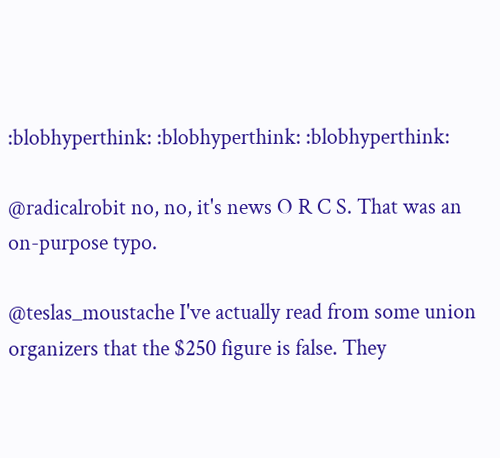:blobhyperthink: :blobhyperthink: :blobhyperthink:

@radicalrobit no, no, it's news O R C S. That was an on-purpose typo.

@teslas_moustache I've actually read from some union organizers that the $250 figure is false. They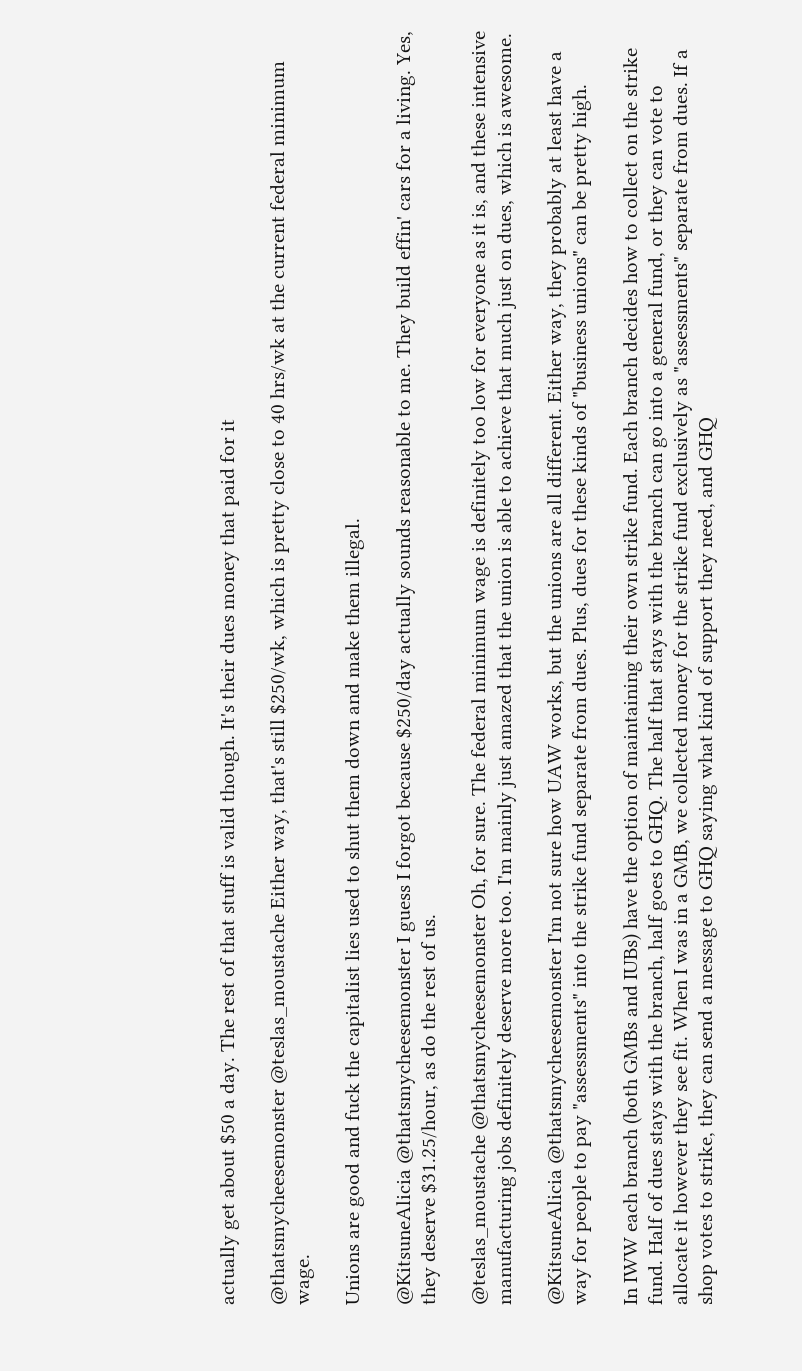actually get about $50 a day. The rest of that stuff is valid though. It's their dues money that paid for it

@thatsmycheesemonster @teslas_moustache Either way, that's still $250/wk, which is pretty close to 40 hrs/wk at the current federal minimum wage.

Unions are good and fuck the capitalist lies used to shut them down and make them illegal.

@KitsuneAlicia @thatsmycheesemonster I guess I forgot because $250/day actually sounds reasonable to me. They build effin' cars for a living. Yes, they deserve $31.25/hour, as do the rest of us.

@teslas_moustache @thatsmycheesemonster Oh, for sure. The federal minimum wage is definitely too low for everyone as it is, and these intensive manufacturing jobs definitely deserve more too. I'm mainly just amazed that the union is able to achieve that much just on dues, which is awesome.

@KitsuneAlicia @thatsmycheesemonster I'm not sure how UAW works, but the unions are all different. Either way, they probably at least have a way for people to pay "assessments" into the strike fund separate from dues. Plus, dues for these kinds of "business unions" can be pretty high.

In IWW each branch (both GMBs and IUBs) have the option of maintaining their own strike fund. Each branch decides how to collect on the strike fund. Half of dues stays with the branch, half goes to GHQ. The half that stays with the branch can go into a general fund, or they can vote to allocate it however they see fit. When I was in a GMB, we collected money for the strike fund exclusively as "assessments" separate from dues. If a shop votes to strike, they can send a message to GHQ saying what kind of support they need, and GHQ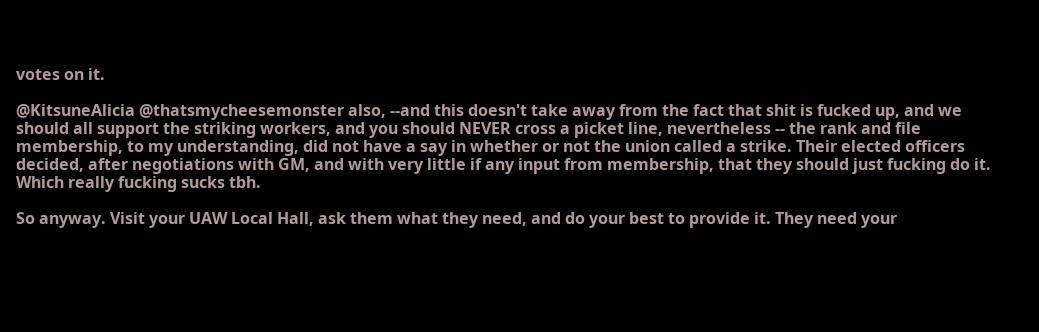votes on it.

@KitsuneAlicia @thatsmycheesemonster also, --and this doesn't take away from the fact that shit is fucked up, and we should all support the striking workers, and you should NEVER cross a picket line, nevertheless -- the rank and file membership, to my understanding, did not have a say in whether or not the union called a strike. Their elected officers decided, after negotiations with GM, and with very little if any input from membership, that they should just fucking do it. Which really fucking sucks tbh.

So anyway. Visit your UAW Local Hall, ask them what they need, and do your best to provide it. They need your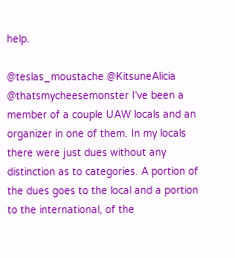help.

@teslas_moustache @KitsuneAlicia @thatsmycheesemonster I've been a member of a couple UAW locals and an organizer in one of them. In my locals there were just dues without any distinction as to categories. A portion of the dues goes to the local and a portion to the international, of the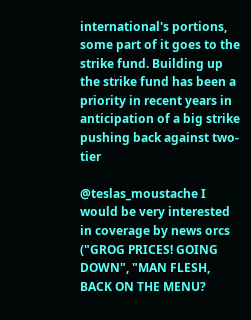international's portions, some part of it goes to the strike fund. Building up the strike fund has been a priority in recent years in anticipation of a big strike pushing back against two-tier

@teslas_moustache I would be very interested in coverage by news orcs ("GROG PRICES! GOING DOWN", "MAN FLESH, BACK ON THE MENU?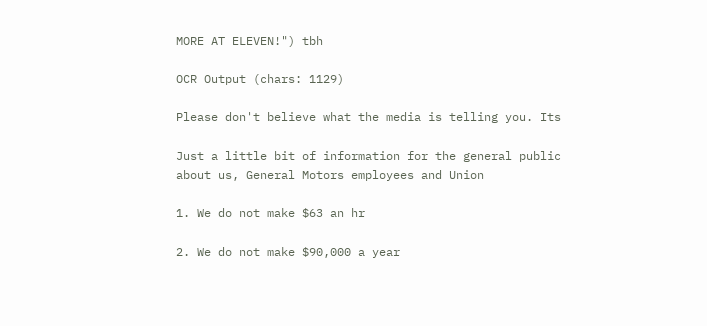MORE AT ELEVEN!") tbh

OCR Output (chars: 1129)

Please don't believe what the media is telling you. Its

Just a little bit of information for the general public
about us, General Motors employees and Union

1. We do not make $63 an hr

2. We do not make $90,000 a year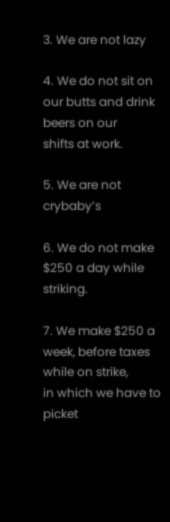3. We are not lazy

4. We do not sit on our butts and drink beers on our
shifts at work.

5. We are not crybaby’s

6. We do not make $250 a day while striking.

7. We make $250 a week, before taxes while on strike,
in which we have to picket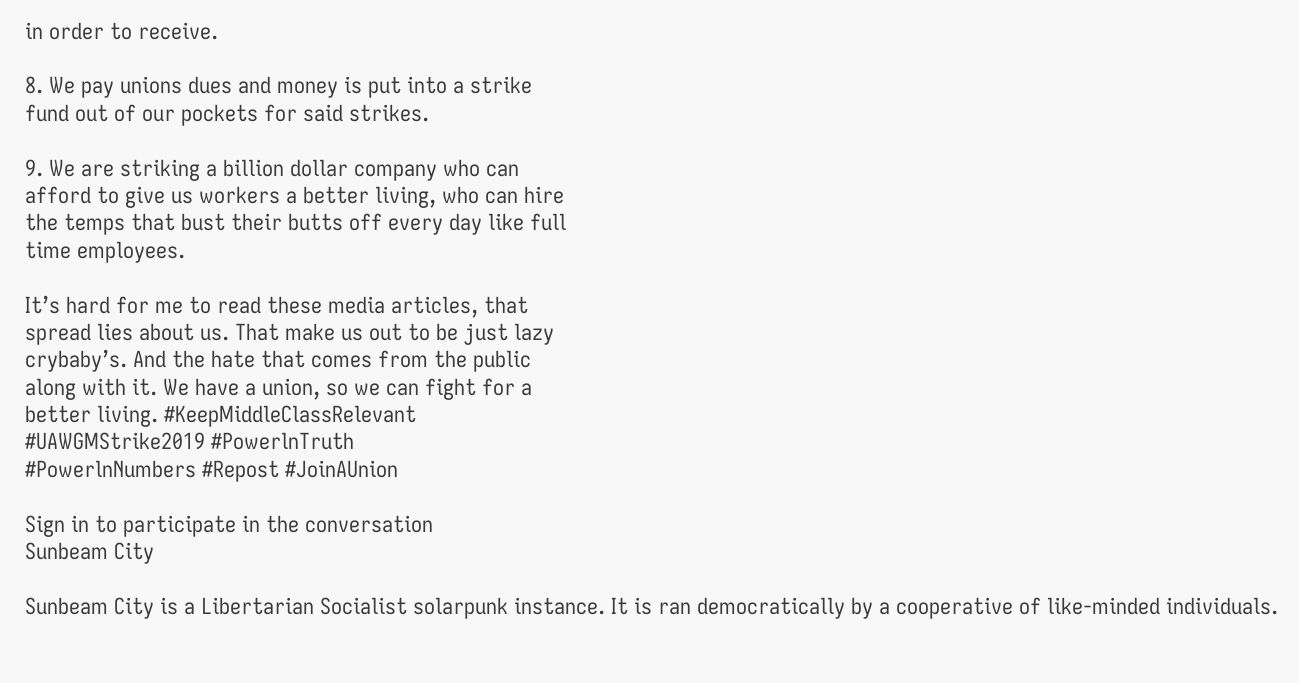in order to receive.

8. We pay unions dues and money is put into a strike
fund out of our pockets for said strikes.

9. We are striking a billion dollar company who can
afford to give us workers a better living, who can hire
the temps that bust their butts off every day like full
time employees.

It’s hard for me to read these media articles, that
spread lies about us. That make us out to be just lazy
crybaby’s. And the hate that comes from the public
along with it. We have a union, so we can fight for a
better living. #KeepMiddleClassRelevant
#UAWGMStrike2019 #PowerlnTruth
#PowerlnNumbers #Repost #JoinAUnion

Sign in to participate in the conversation
Sunbeam City

Sunbeam City is a Libertarian Socialist solarpunk instance. It is ran democratically by a cooperative of like-minded individuals.